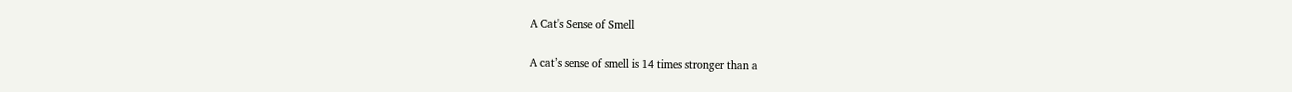A Cat's Sense of Smell

A cat’s sense of smell is 14 times stronger than a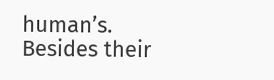human’s.
Besides their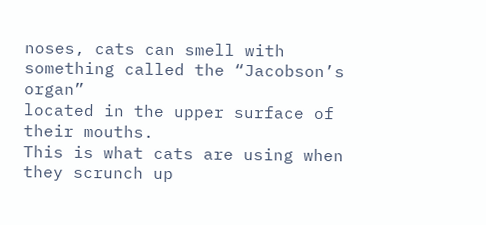noses, cats can smell with something called the “Jacobson’s organ”
located in the upper surface of their mouths.
This is what cats are using when they scrunch up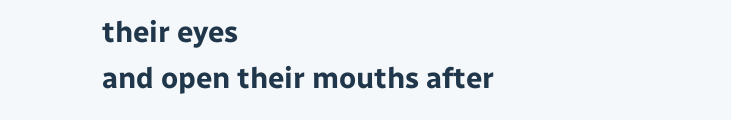their eyes
and open their mouths after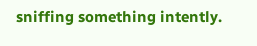sniffing something intently.